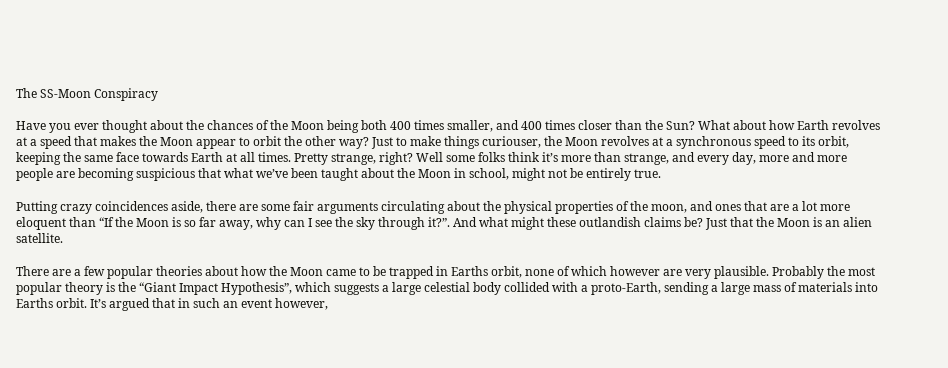The SS-Moon Conspiracy

Have you ever thought about the chances of the Moon being both 400 times smaller, and 400 times closer than the Sun? What about how Earth revolves at a speed that makes the Moon appear to orbit the other way? Just to make things curiouser, the Moon revolves at a synchronous speed to its orbit, keeping the same face towards Earth at all times. Pretty strange, right? Well some folks think it’s more than strange, and every day, more and more people are becoming suspicious that what we’ve been taught about the Moon in school, might not be entirely true.

Putting crazy coincidences aside, there are some fair arguments circulating about the physical properties of the moon, and ones that are a lot more eloquent than “If the Moon is so far away, why can I see the sky through it?”. And what might these outlandish claims be? Just that the Moon is an alien satellite.

There are a few popular theories about how the Moon came to be trapped in Earths orbit, none of which however are very plausible. Probably the most popular theory is the “Giant Impact Hypothesis”, which suggests a large celestial body collided with a proto-Earth, sending a large mass of materials into Earths orbit. It’s argued that in such an event however,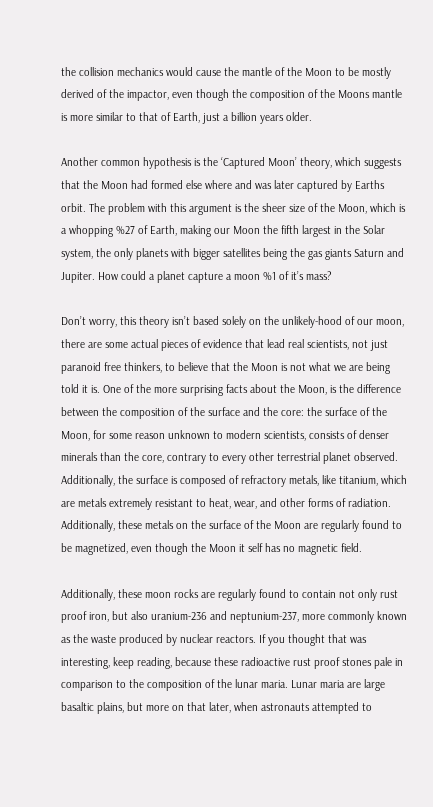the collision mechanics would cause the mantle of the Moon to be mostly derived of the impactor, even though the composition of the Moons mantle is more similar to that of Earth, just a billion years older.

Another common hypothesis is the ‘Captured Moon’ theory, which suggests that the Moon had formed else where and was later captured by Earths orbit. The problem with this argument is the sheer size of the Moon, which is a whopping %27 of Earth, making our Moon the fifth largest in the Solar system, the only planets with bigger satellites being the gas giants Saturn and Jupiter. How could a planet capture a moon %1 of it’s mass?

Don’t worry, this theory isn’t based solely on the unlikely-hood of our moon, there are some actual pieces of evidence that lead real scientists, not just paranoid free thinkers, to believe that the Moon is not what we are being told it is. One of the more surprising facts about the Moon, is the difference between the composition of the surface and the core: the surface of the Moon, for some reason unknown to modern scientists, consists of denser minerals than the core, contrary to every other terrestrial planet observed. Additionally, the surface is composed of refractory metals, like titanium, which are metals extremely resistant to heat, wear, and other forms of radiation. Additionally, these metals on the surface of the Moon are regularly found to be magnetized, even though the Moon it self has no magnetic field.

Additionally, these moon rocks are regularly found to contain not only rust proof iron, but also uranium-236 and neptunium-237, more commonly known as the waste produced by nuclear reactors. If you thought that was interesting, keep reading, because these radioactive rust proof stones pale in comparison to the composition of the lunar maria. Lunar maria are large basaltic plains, but more on that later, when astronauts attempted to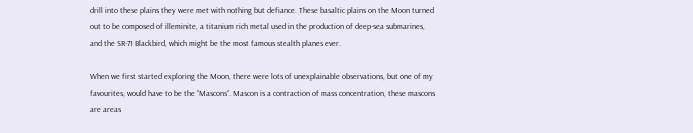drill into these plains they were met with nothing but defiance. These basaltic plains on the Moon turned out to be composed of illeminite, a titanium rich metal used in the production of deep-sea submarines, and the SR-71 Blackbird, which might be the most famous stealth planes ever.

When we first started exploring the Moon, there were lots of unexplainable observations, but one of my favourites, would have to be the “Mascons”. Mascon is a contraction of mass concentration, these mascons are areas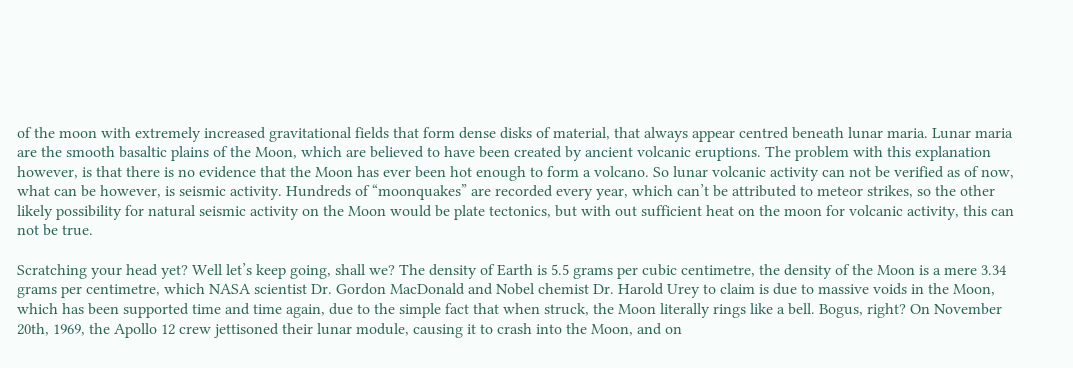of the moon with extremely increased gravitational fields that form dense disks of material, that always appear centred beneath lunar maria. Lunar maria are the smooth basaltic plains of the Moon, which are believed to have been created by ancient volcanic eruptions. The problem with this explanation however, is that there is no evidence that the Moon has ever been hot enough to form a volcano. So lunar volcanic activity can not be verified as of now, what can be however, is seismic activity. Hundreds of “moonquakes” are recorded every year, which can’t be attributed to meteor strikes, so the other likely possibility for natural seismic activity on the Moon would be plate tectonics, but with out sufficient heat on the moon for volcanic activity, this can not be true.

Scratching your head yet? Well let’s keep going, shall we? The density of Earth is 5.5 grams per cubic centimetre, the density of the Moon is a mere 3.34 grams per centimetre, which NASA scientist Dr. Gordon MacDonald and Nobel chemist Dr. Harold Urey to claim is due to massive voids in the Moon, which has been supported time and time again, due to the simple fact that when struck, the Moon literally rings like a bell. Bogus, right? On November 20th, 1969, the Apollo 12 crew jettisoned their lunar module, causing it to crash into the Moon, and on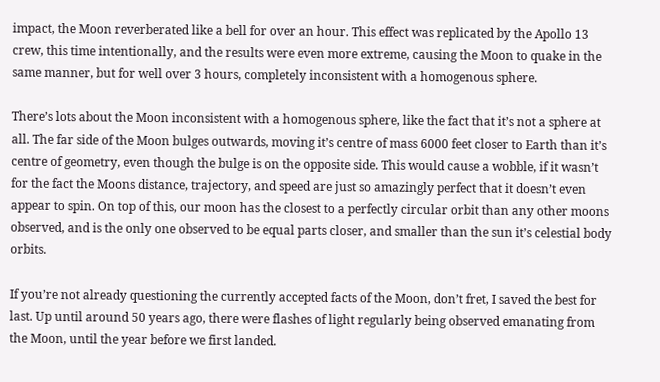impact, the Moon reverberated like a bell for over an hour. This effect was replicated by the Apollo 13 crew, this time intentionally, and the results were even more extreme, causing the Moon to quake in the same manner, but for well over 3 hours, completely inconsistent with a homogenous sphere.

There’s lots about the Moon inconsistent with a homogenous sphere, like the fact that it’s not a sphere at all. The far side of the Moon bulges outwards, moving it’s centre of mass 6000 feet closer to Earth than it’s centre of geometry, even though the bulge is on the opposite side. This would cause a wobble, if it wasn’t for the fact the Moons distance, trajectory, and speed are just so amazingly perfect that it doesn’t even appear to spin. On top of this, our moon has the closest to a perfectly circular orbit than any other moons observed, and is the only one observed to be equal parts closer, and smaller than the sun it’s celestial body orbits.

If you’re not already questioning the currently accepted facts of the Moon, don’t fret, I saved the best for last. Up until around 50 years ago, there were flashes of light regularly being observed emanating from the Moon, until the year before we first landed.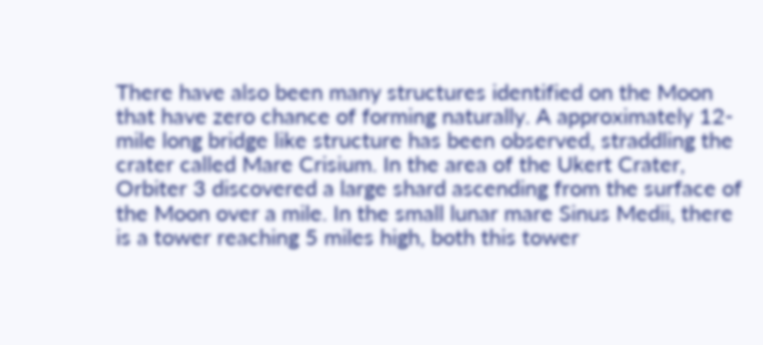There have also been many structures identified on the Moon that have zero chance of forming naturally. A approximately 12-mile long bridge like structure has been observed, straddling the crater called Mare Crisium. In the area of the Ukert Crater, Orbiter 3 discovered a large shard ascending from the surface of the Moon over a mile. In the small lunar mare Sinus Medii, there is a tower reaching 5 miles high, both this tower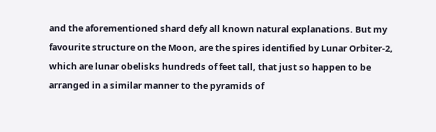and the aforementioned shard defy all known natural explanations. But my favourite structure on the Moon, are the spires identified by Lunar Orbiter-2, which are lunar obelisks hundreds of feet tall, that just so happen to be arranged in a similar manner to the pyramids of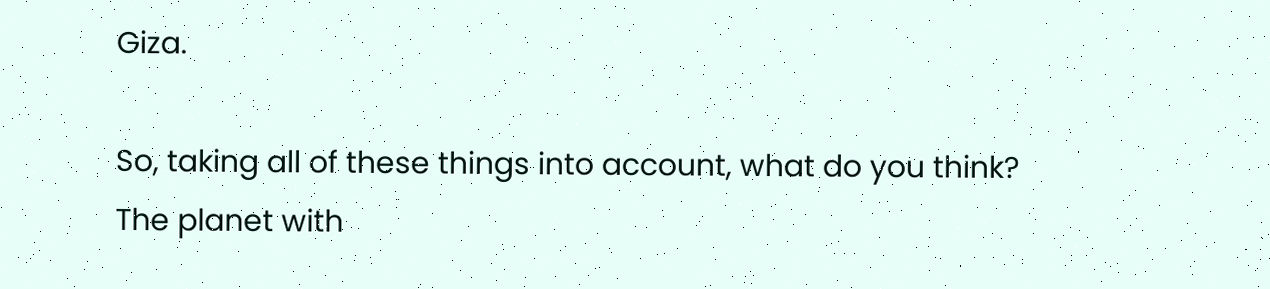Giza.

So, taking all of these things into account, what do you think? The planet with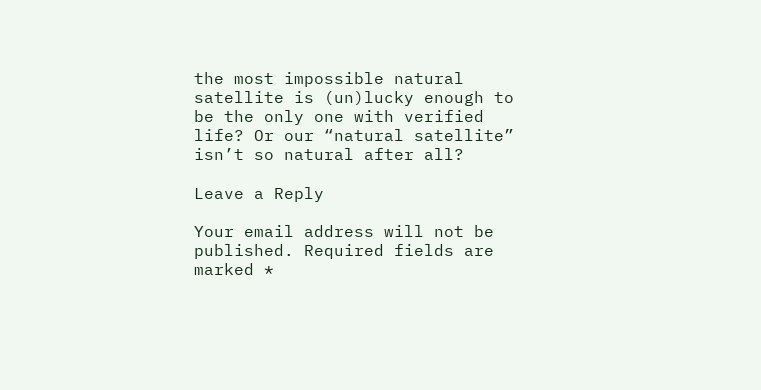the most impossible natural satellite is (un)lucky enough to be the only one with verified life? Or our “natural satellite” isn’t so natural after all?

Leave a Reply

Your email address will not be published. Required fields are marked *